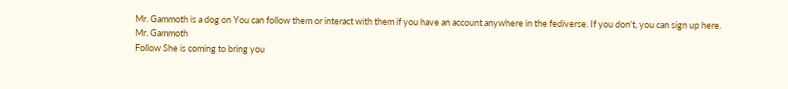Mr. Gammoth is a dog on You can follow them or interact with them if you have an account anywhere in the fediverse. If you don't, you can sign up here.
Mr. Gammoth
Follow She is coming to bring you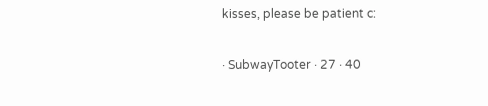kisses, please be patient c:

· SubwayTooter · 27 · 40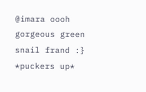@imara oooh gorgeous green snail frand :} *puckers up*